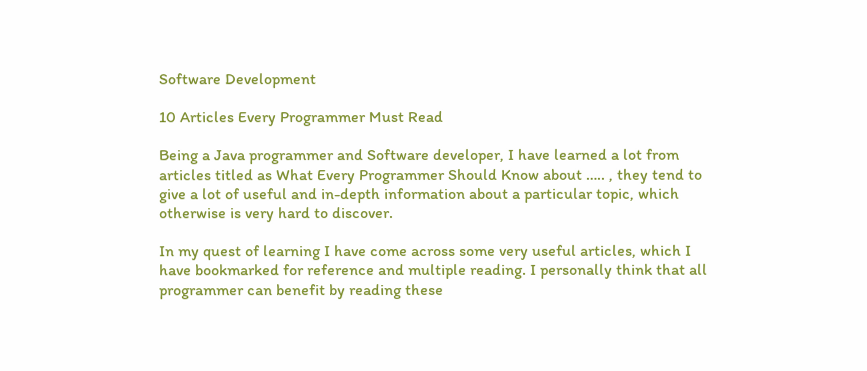Software Development

10 Articles Every Programmer Must Read

Being a Java programmer and Software developer, I have learned a lot from articles titled as What Every Programmer Should Know about ….. , they tend to give a lot of useful and in-depth information about a particular topic, which otherwise is very hard to discover.

In my quest of learning I have come across some very useful articles, which I have bookmarked for reference and multiple reading. I personally think that all programmer can benefit by reading these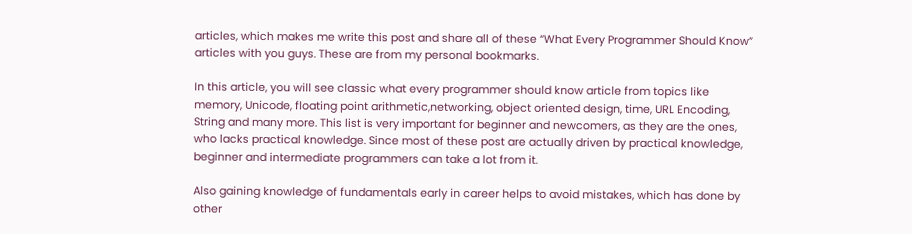articles, which makes me write this post and share all of these “What Every Programmer Should Know” articles with you guys. These are from my personal bookmarks.

In this article, you will see classic what every programmer should know article from topics like memory, Unicode, floating point arithmetic,networking, object oriented design, time, URL Encoding, String and many more. This list is very important for beginner and newcomers, as they are the ones, who lacks practical knowledge. Since most of these post are actually driven by practical knowledge, beginner and intermediate programmers can take a lot from it.

Also gaining knowledge of fundamentals early in career helps to avoid mistakes, which has done by other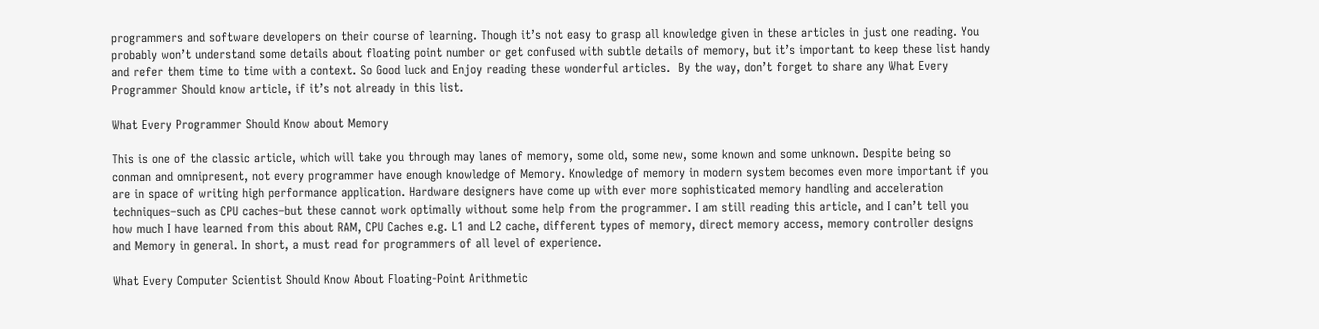programmers and software developers on their course of learning. Though it’s not easy to grasp all knowledge given in these articles in just one reading. You probably won’t understand some details about floating point number or get confused with subtle details of memory, but it’s important to keep these list handy and refer them time to time with a context. So Good luck and Enjoy reading these wonderful articles.  By the way, don’t forget to share any What Every Programmer Should know article, if it’s not already in this list.

What Every Programmer Should Know about Memory

This is one of the classic article, which will take you through may lanes of memory, some old, some new, some known and some unknown. Despite being so conman and omnipresent, not every programmer have enough knowledge of Memory. Knowledge of memory in modern system becomes even more important if you are in space of writing high performance application. Hardware designers have come up with ever more sophisticated memory handling and acceleration techniques–such as CPU caches–but these cannot work optimally without some help from the programmer. I am still reading this article, and I can’t tell you how much I have learned from this about RAM, CPU Caches e.g. L1 and L2 cache, different types of memory, direct memory access, memory controller designs and Memory in general. In short, a must read for programmers of all level of experience.

What Every Computer Scientist Should Know About Floating-Point Arithmetic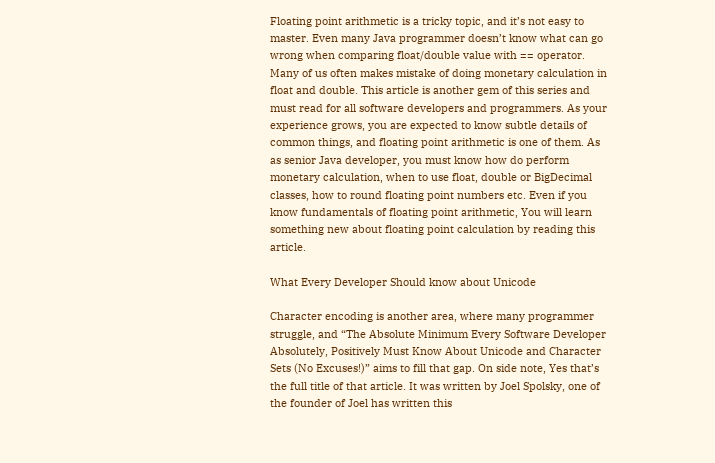Floating point arithmetic is a tricky topic, and it’s not easy to master. Even many Java programmer doesn’t know what can go wrong when comparing float/double value with == operator. Many of us often makes mistake of doing monetary calculation in float and double. This article is another gem of this series and must read for all software developers and programmers. As your experience grows, you are expected to know subtle details of common things, and floating point arithmetic is one of them. As as senior Java developer, you must know how do perform monetary calculation, when to use float, double or BigDecimal classes, how to round floating point numbers etc. Even if you know fundamentals of floating point arithmetic, You will learn something new about floating point calculation by reading this article.

What Every Developer Should know about Unicode

Character encoding is another area, where many programmer struggle, and “The Absolute Minimum Every Software Developer Absolutely, Positively Must Know About Unicode and Character Sets (No Excuses!)” aims to fill that gap. On side note, Yes that’s the full title of that article. It was written by Joel Spolsky, one of the founder of Joel has written this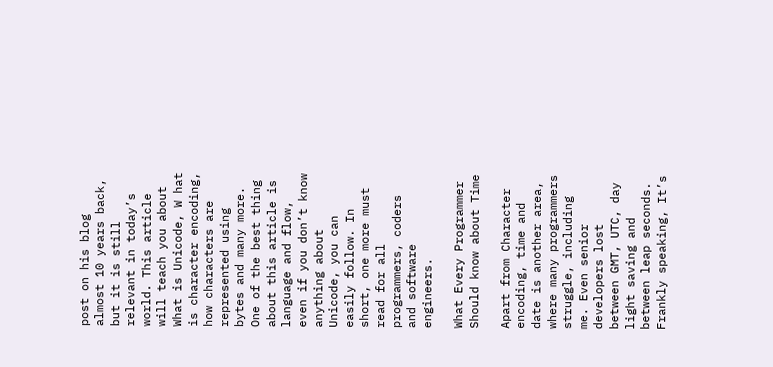post on his blog almost 10 years back, but it is still relevant in today’s world. This article will teach you about What is Unicode, W hat is character encoding, how characters are represented using bytes and many more. One of the best thing about this article is language and flow, even if you don’t know anything about Unicode, you can easily follow. In short, one more must read for all programmers, coders and software engineers.

What Every Programmer Should know about Time

Apart from Character encoding, time and date is another area, where many programmers struggle, including me. Even senior developers lost between GMT, UTC, day light saving and between leap seconds. Frankly speaking, It’s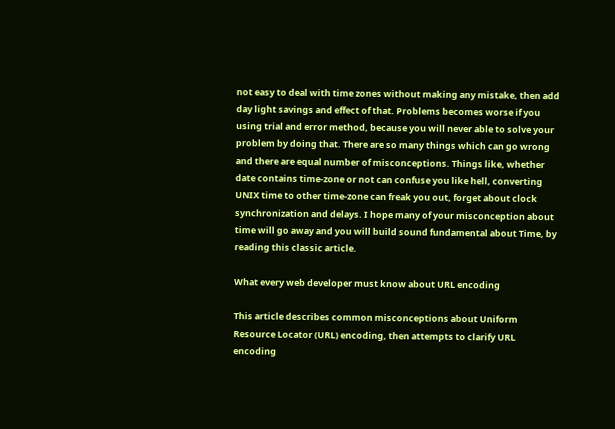not easy to deal with time zones without making any mistake, then add day light savings and effect of that. Problems becomes worse if you using trial and error method, because you will never able to solve your problem by doing that. There are so many things which can go wrong and there are equal number of misconceptions. Things like, whether date contains time-zone or not can confuse you like hell, converting UNIX time to other time-zone can freak you out, forget about clock synchronization and delays. I hope many of your misconception about time will go away and you will build sound fundamental about Time, by reading this classic article.

What every web developer must know about URL encoding

This article describes common misconceptions about Uniform Resource Locator (URL) encoding, then attempts to clarify URL encoding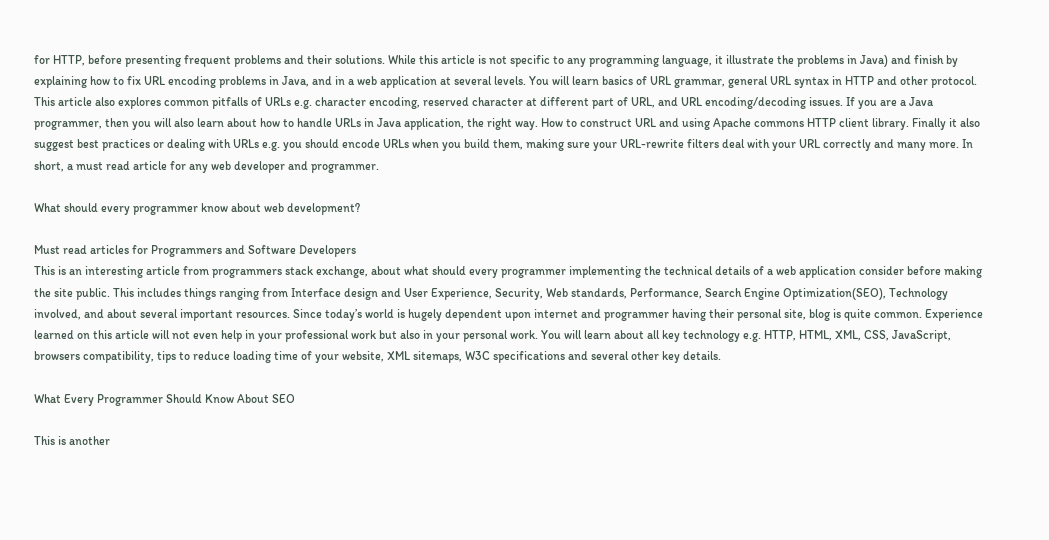for HTTP, before presenting frequent problems and their solutions. While this article is not specific to any programming language, it illustrate the problems in Java) and finish by explaining how to fix URL encoding problems in Java, and in a web application at several levels. You will learn basics of URL grammar, general URL syntax in HTTP and other protocol. This article also explores common pitfalls of URLs e.g. character encoding, reserved character at different part of URL, and URL encoding/decoding issues. If you are a Java programmer, then you will also learn about how to handle URLs in Java application, the right way. How to construct URL and using Apache commons HTTP client library. Finally it also suggest best practices or dealing with URLs e.g. you should encode URLs when you build them, making sure your URL-rewrite filters deal with your URL correctly and many more. In short, a must read article for any web developer and programmer.

What should every programmer know about web development?

Must read articles for Programmers and Software Developers
This is an interesting article from programmers stack exchange, about what should every programmer implementing the technical details of a web application consider before making the site public. This includes things ranging from Interface design and User Experience, Security, Web standards, Performance, Search Engine Optimization(SEO), Technology involved, and about several important resources. Since today’s world is hugely dependent upon internet and programmer having their personal site, blog is quite common. Experience learned on this article will not even help in your professional work but also in your personal work. You will learn about all key technology e.g. HTTP, HTML, XML, CSS, JavaScript, browsers compatibility, tips to reduce loading time of your website, XML sitemaps, W3C specifications and several other key details.

What Every Programmer Should Know About SEO

This is another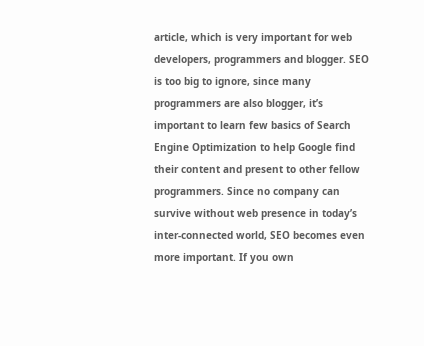article, which is very important for web developers, programmers and blogger. SEO is too big to ignore, since many programmers are also blogger, it’s important to learn few basics of Search Engine Optimization to help Google find their content and present to other fellow programmers. Since no company can survive without web presence in today’s inter-connected world, SEO becomes even more important. If you own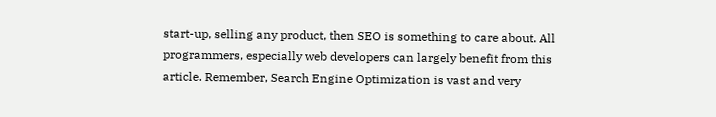start-up, selling any product, then SEO is something to care about. All programmers, especially web developers can largely benefit from this article. Remember, Search Engine Optimization is vast and very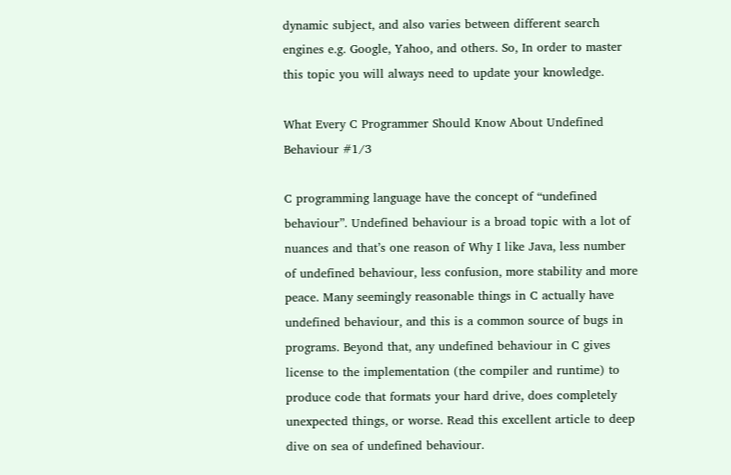dynamic subject, and also varies between different search engines e.g. Google, Yahoo, and others. So, In order to master this topic you will always need to update your knowledge.

What Every C Programmer Should Know About Undefined Behaviour #1/3

C programming language have the concept of “undefined behaviour”. Undefined behaviour is a broad topic with a lot of nuances and that’s one reason of Why I like Java, less number of undefined behaviour, less confusion, more stability and more peace. Many seemingly reasonable things in C actually have undefined behaviour, and this is a common source of bugs in programs. Beyond that, any undefined behaviour in C gives license to the implementation (the compiler and runtime) to produce code that formats your hard drive, does completely unexpected things, or worse. Read this excellent article to deep dive on sea of undefined behaviour.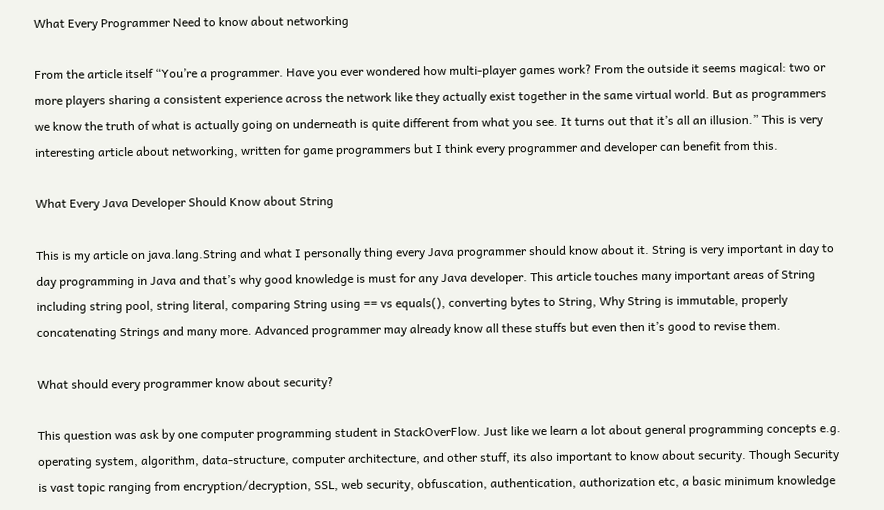What Every Programmer Need to know about networking

From the article itself “You’re a programmer. Have you ever wondered how multi-player games work? From the outside it seems magical: two or more players sharing a consistent experience across the network like they actually exist together in the same virtual world. But as programmers we know the truth of what is actually going on underneath is quite different from what you see. It turns out that it’s all an illusion.” This is very interesting article about networking, written for game programmers but I think every programmer and developer can benefit from this.

What Every Java Developer Should Know about String

This is my article on java.lang.String and what I personally thing every Java programmer should know about it. String is very important in day to day programming in Java and that’s why good knowledge is must for any Java developer. This article touches many important areas of String including string pool, string literal, comparing String using == vs equals(), converting bytes to String, Why String is immutable, properly concatenating Strings and many more. Advanced programmer may already know all these stuffs but even then it’s good to revise them.

What should every programmer know about security?

This question was ask by one computer programming student in StackOverFlow. Just like we learn a lot about general programming concepts e.g. operating system, algorithm, data-structure, computer architecture, and other stuff, its also important to know about security. Though Security is vast topic ranging from encryption/decryption, SSL, web security, obfuscation, authentication, authorization etc, a basic minimum knowledge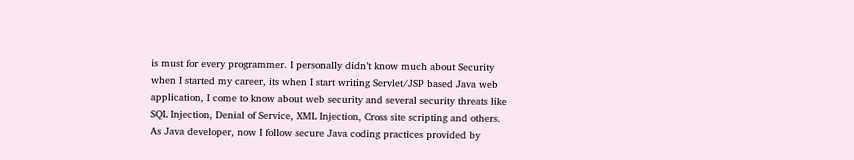is must for every programmer. I personally didn’t know much about Security when I started my career, its when I start writing Servlet/JSP based Java web application, I come to know about web security and several security threats like SQL Injection, Denial of Service, XML Injection, Cross site scripting and others. As Java developer, now I follow secure Java coding practices provided by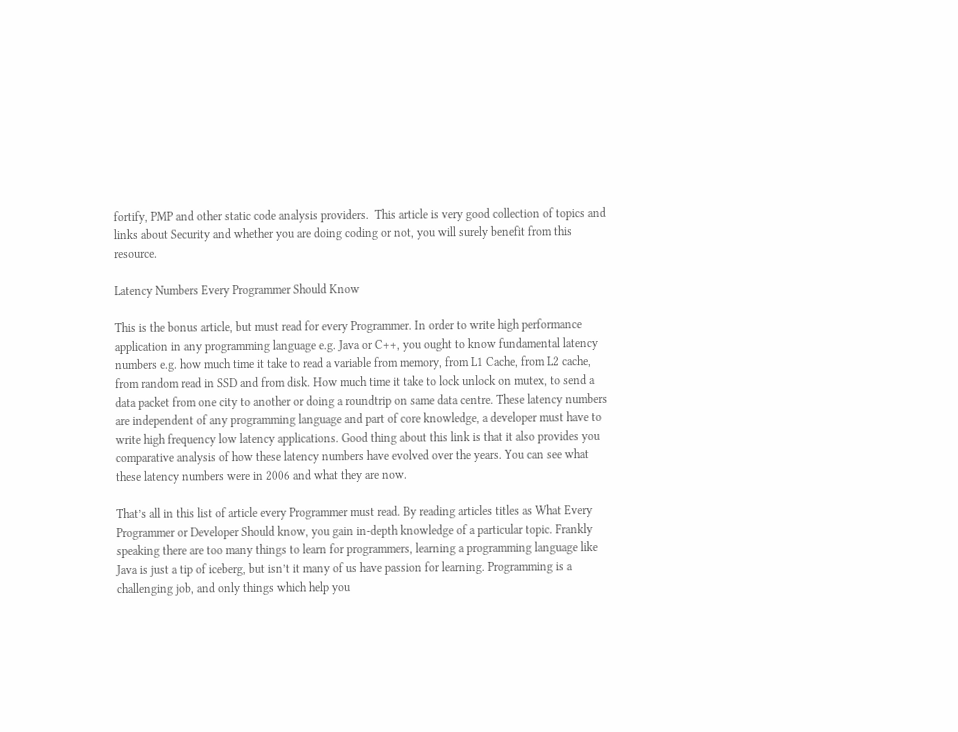fortify, PMP and other static code analysis providers.  This article is very good collection of topics and links about Security and whether you are doing coding or not, you will surely benefit from this resource.

Latency Numbers Every Programmer Should Know

This is the bonus article, but must read for every Programmer. In order to write high performance application in any programming language e.g. Java or C++, you ought to know fundamental latency numbers e.g. how much time it take to read a variable from memory, from L1 Cache, from L2 cache, from random read in SSD and from disk. How much time it take to lock unlock on mutex, to send a data packet from one city to another or doing a roundtrip on same data centre. These latency numbers are independent of any programming language and part of core knowledge, a developer must have to write high frequency low latency applications. Good thing about this link is that it also provides you comparative analysis of how these latency numbers have evolved over the years. You can see what these latency numbers were in 2006 and what they are now.

That’s all in this list of article every Programmer must read. By reading articles titles as What Every Programmer or Developer Should know, you gain in-depth knowledge of a particular topic. Frankly speaking there are too many things to learn for programmers, learning a programming language like Java is just a tip of iceberg, but isn’t it many of us have passion for learning. Programming is a challenging job, and only things which help you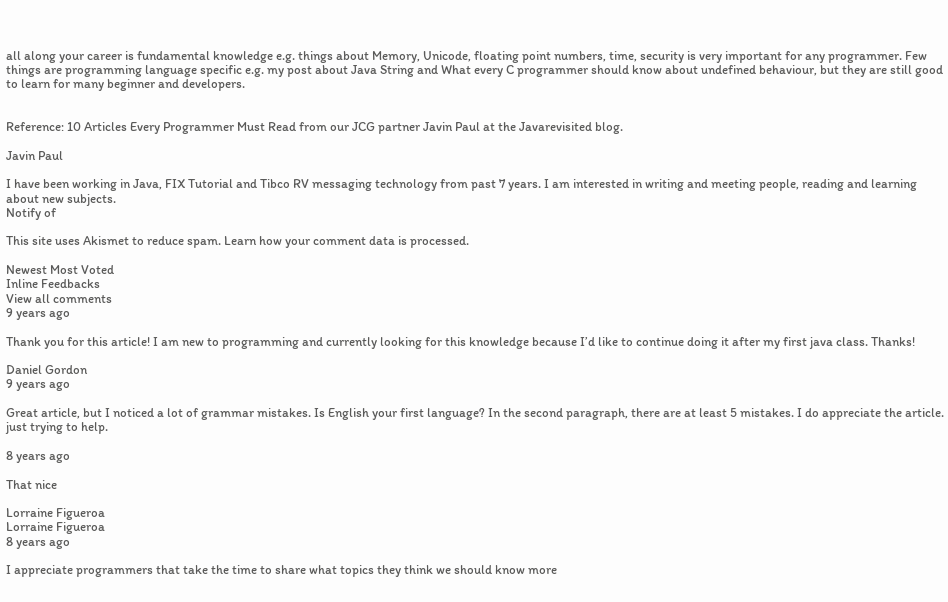all along your career is fundamental knowledge e.g. things about Memory, Unicode, floating point numbers, time, security is very important for any programmer. Few things are programming language specific e.g. my post about Java String and What every C programmer should know about undefined behaviour, but they are still good to learn for many beginner and developers.


Reference: 10 Articles Every Programmer Must Read from our JCG partner Javin Paul at the Javarevisited blog.

Javin Paul

I have been working in Java, FIX Tutorial and Tibco RV messaging technology from past 7 years. I am interested in writing and meeting people, reading and learning about new subjects.
Notify of

This site uses Akismet to reduce spam. Learn how your comment data is processed.

Newest Most Voted
Inline Feedbacks
View all comments
9 years ago

Thank you for this article! I am new to programming and currently looking for this knowledge because I’d like to continue doing it after my first java class. Thanks!

Daniel Gordon
9 years ago

Great article, but I noticed a lot of grammar mistakes. Is English your first language? In the second paragraph, there are at least 5 mistakes. I do appreciate the article. just trying to help.

8 years ago

That nice

Lorraine Figueroa
Lorraine Figueroa
8 years ago

I appreciate programmers that take the time to share what topics they think we should know more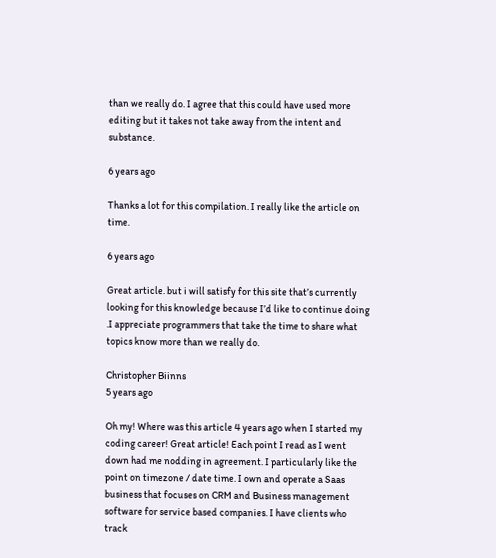than we really do. I agree that this could have used more editing but it takes not take away from the intent and substance.

6 years ago

Thanks a lot for this compilation. I really like the article on time.

6 years ago

Great article. but i will satisfy for this site that’s currently looking for this knowledge because I’d like to continue doing .I appreciate programmers that take the time to share what topics know more than we really do.

Christopher Biinns
5 years ago

Oh my! Where was this article 4 years ago when I started my coding career! Great article! Each point I read as I went down had me nodding in agreement. I particularly like the point on timezone / date time. I own and operate a Saas business that focuses on CRM and Business management software for service based companies. I have clients who track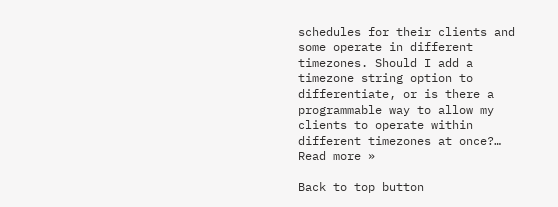schedules for their clients and some operate in different timezones. Should I add a timezone string option to differentiate, or is there a programmable way to allow my clients to operate within different timezones at once?… Read more »

Back to top button